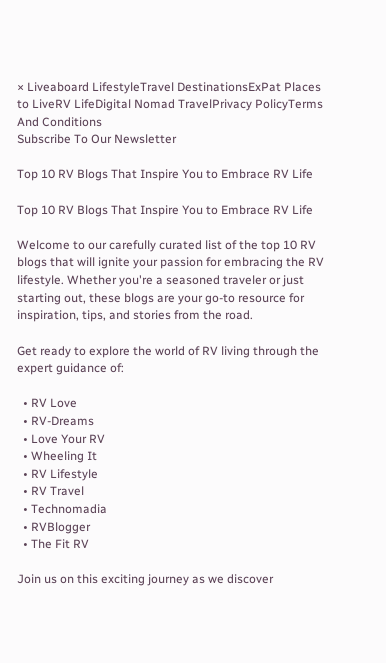× Liveaboard LifestyleTravel DestinationsExPat Places to LiveRV LifeDigital Nomad TravelPrivacy PolicyTerms And Conditions
Subscribe To Our Newsletter

Top 10 RV Blogs That Inspire You to Embrace RV Life

Top 10 RV Blogs That Inspire You to Embrace RV Life

Welcome to our carefully curated list of the top 10 RV blogs that will ignite your passion for embracing the RV lifestyle. Whether you're a seasoned traveler or just starting out, these blogs are your go-to resource for inspiration, tips, and stories from the road.

Get ready to explore the world of RV living through the expert guidance of:

  • RV Love
  • RV-Dreams
  • Love Your RV
  • Wheeling It
  • RV Lifestyle
  • RV Travel
  • Technomadia
  • RVBlogger
  • The Fit RV

Join us on this exciting journey as we discover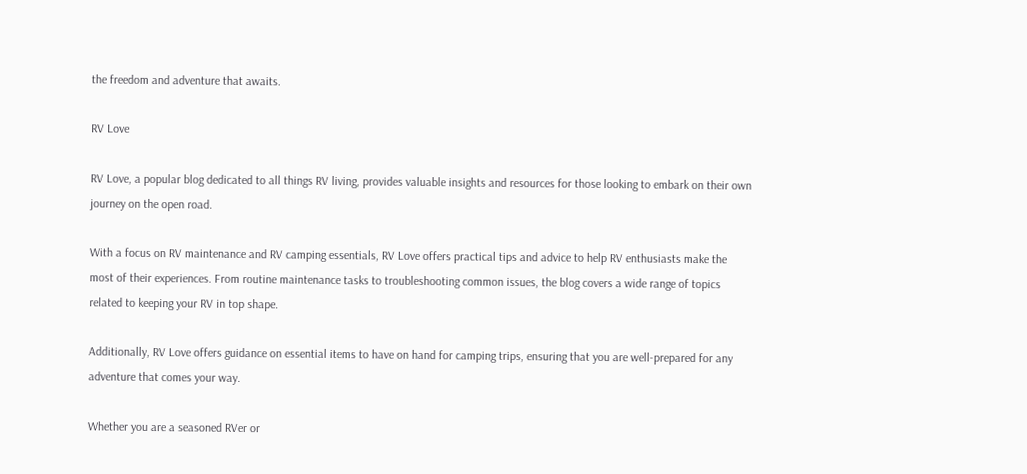the freedom and adventure that awaits.

RV Love

RV Love, a popular blog dedicated to all things RV living, provides valuable insights and resources for those looking to embark on their own journey on the open road.

With a focus on RV maintenance and RV camping essentials, RV Love offers practical tips and advice to help RV enthusiasts make the most of their experiences. From routine maintenance tasks to troubleshooting common issues, the blog covers a wide range of topics related to keeping your RV in top shape.

Additionally, RV Love offers guidance on essential items to have on hand for camping trips, ensuring that you are well-prepared for any adventure that comes your way.

Whether you are a seasoned RVer or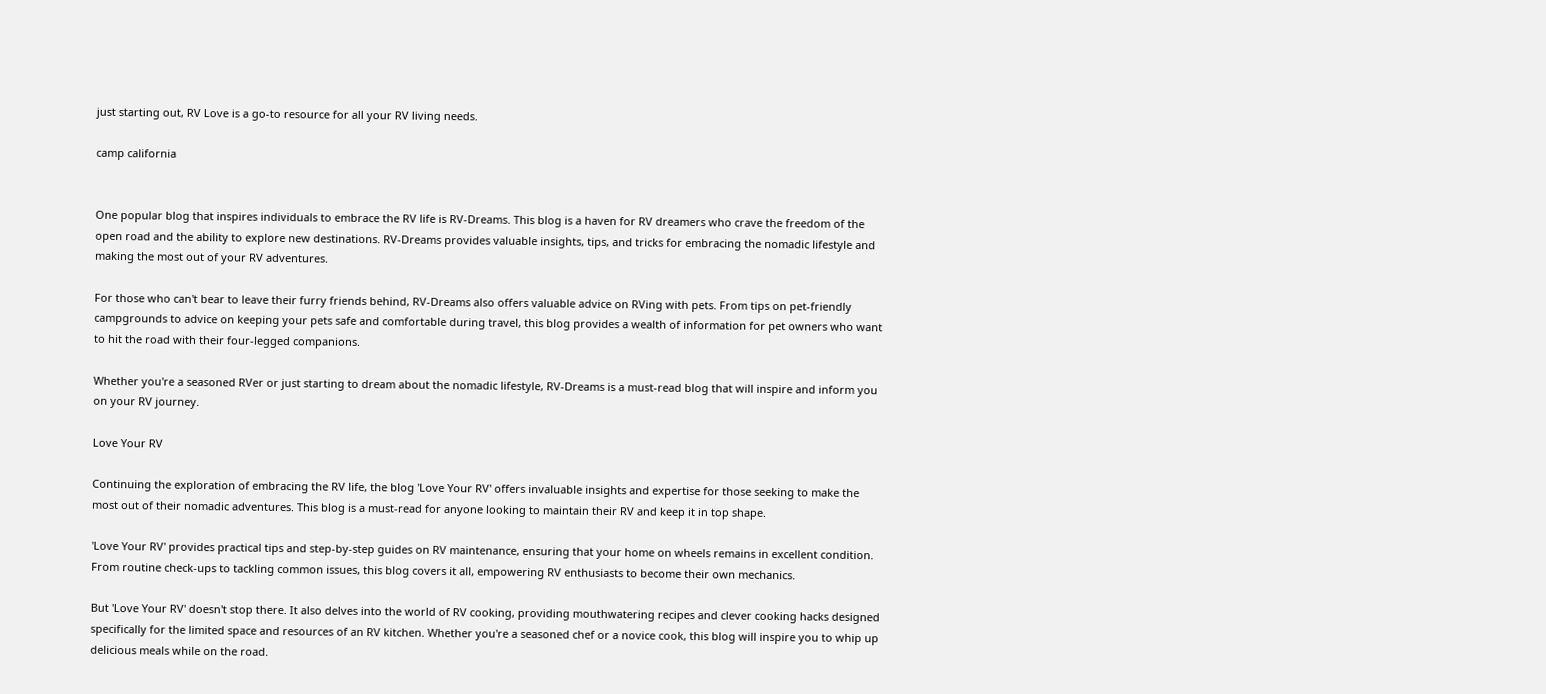just starting out, RV Love is a go-to resource for all your RV living needs.

camp california


One popular blog that inspires individuals to embrace the RV life is RV-Dreams. This blog is a haven for RV dreamers who crave the freedom of the open road and the ability to explore new destinations. RV-Dreams provides valuable insights, tips, and tricks for embracing the nomadic lifestyle and making the most out of your RV adventures.

For those who can't bear to leave their furry friends behind, RV-Dreams also offers valuable advice on RVing with pets. From tips on pet-friendly campgrounds to advice on keeping your pets safe and comfortable during travel, this blog provides a wealth of information for pet owners who want to hit the road with their four-legged companions.

Whether you're a seasoned RVer or just starting to dream about the nomadic lifestyle, RV-Dreams is a must-read blog that will inspire and inform you on your RV journey.

Love Your RV

Continuing the exploration of embracing the RV life, the blog 'Love Your RV' offers invaluable insights and expertise for those seeking to make the most out of their nomadic adventures. This blog is a must-read for anyone looking to maintain their RV and keep it in top shape.

'Love Your RV' provides practical tips and step-by-step guides on RV maintenance, ensuring that your home on wheels remains in excellent condition. From routine check-ups to tackling common issues, this blog covers it all, empowering RV enthusiasts to become their own mechanics.

But 'Love Your RV' doesn't stop there. It also delves into the world of RV cooking, providing mouthwatering recipes and clever cooking hacks designed specifically for the limited space and resources of an RV kitchen. Whether you're a seasoned chef or a novice cook, this blog will inspire you to whip up delicious meals while on the road.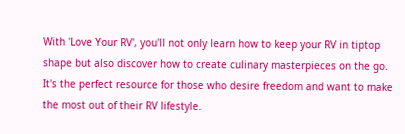With 'Love Your RV', you'll not only learn how to keep your RV in tiptop shape but also discover how to create culinary masterpieces on the go. It's the perfect resource for those who desire freedom and want to make the most out of their RV lifestyle.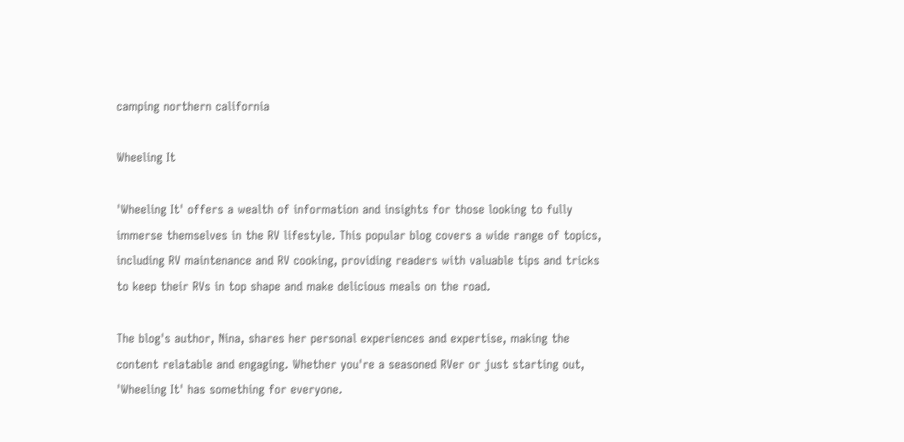camping northern california

Wheeling It

'Wheeling It' offers a wealth of information and insights for those looking to fully immerse themselves in the RV lifestyle. This popular blog covers a wide range of topics, including RV maintenance and RV cooking, providing readers with valuable tips and tricks to keep their RVs in top shape and make delicious meals on the road.

The blog's author, Nina, shares her personal experiences and expertise, making the content relatable and engaging. Whether you're a seasoned RVer or just starting out, 'Wheeling It' has something for everyone.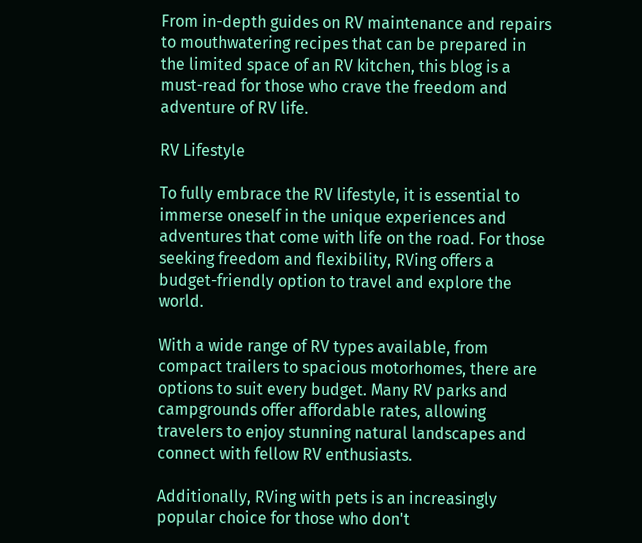From in-depth guides on RV maintenance and repairs to mouthwatering recipes that can be prepared in the limited space of an RV kitchen, this blog is a must-read for those who crave the freedom and adventure of RV life.

RV Lifestyle

To fully embrace the RV lifestyle, it is essential to immerse oneself in the unique experiences and adventures that come with life on the road. For those seeking freedom and flexibility, RVing offers a budget-friendly option to travel and explore the world.

With a wide range of RV types available, from compact trailers to spacious motorhomes, there are options to suit every budget. Many RV parks and campgrounds offer affordable rates, allowing travelers to enjoy stunning natural landscapes and connect with fellow RV enthusiasts.

Additionally, RVing with pets is an increasingly popular choice for those who don't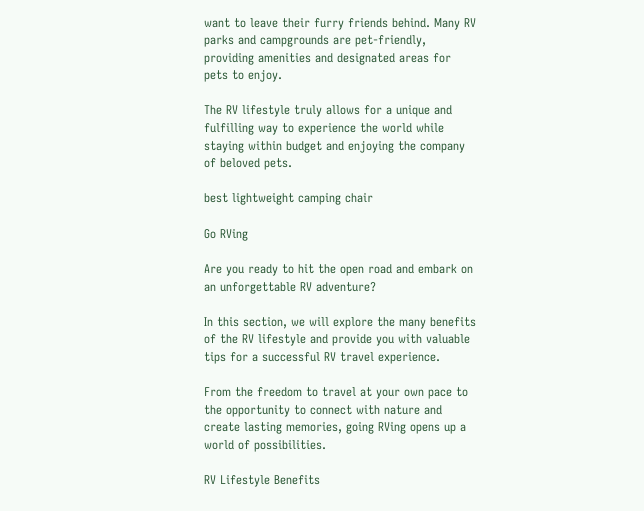want to leave their furry friends behind. Many RV parks and campgrounds are pet-friendly, providing amenities and designated areas for pets to enjoy.

The RV lifestyle truly allows for a unique and fulfilling way to experience the world while staying within budget and enjoying the company of beloved pets.

best lightweight camping chair

Go RVing

Are you ready to hit the open road and embark on an unforgettable RV adventure?

In this section, we will explore the many benefits of the RV lifestyle and provide you with valuable tips for a successful RV travel experience.

From the freedom to travel at your own pace to the opportunity to connect with nature and create lasting memories, going RVing opens up a world of possibilities.

RV Lifestyle Benefits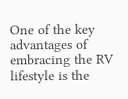One of the key advantages of embracing the RV lifestyle is the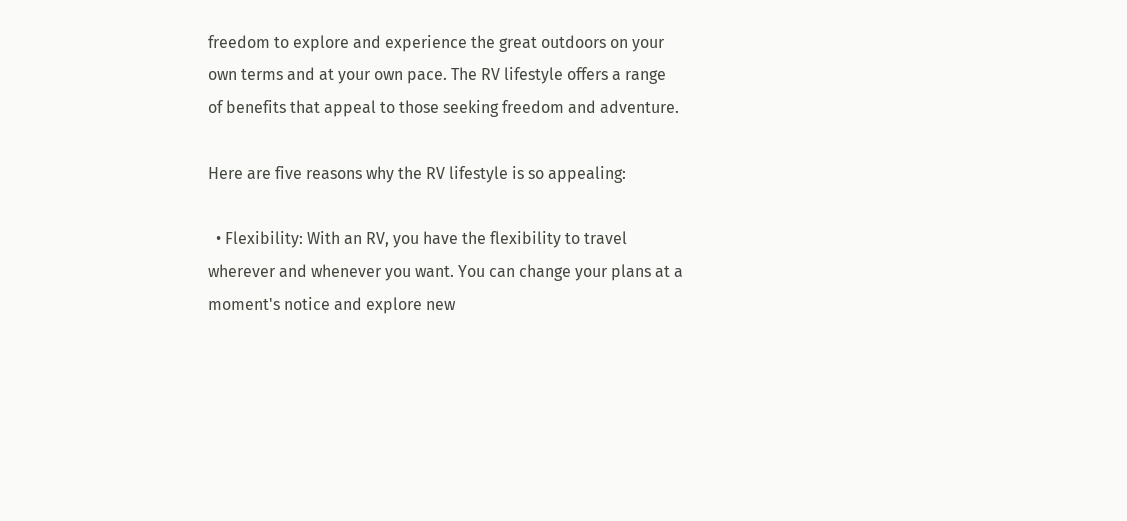freedom to explore and experience the great outdoors on your own terms and at your own pace. The RV lifestyle offers a range of benefits that appeal to those seeking freedom and adventure.

Here are five reasons why the RV lifestyle is so appealing:

  • Flexibility: With an RV, you have the flexibility to travel wherever and whenever you want. You can change your plans at a moment's notice and explore new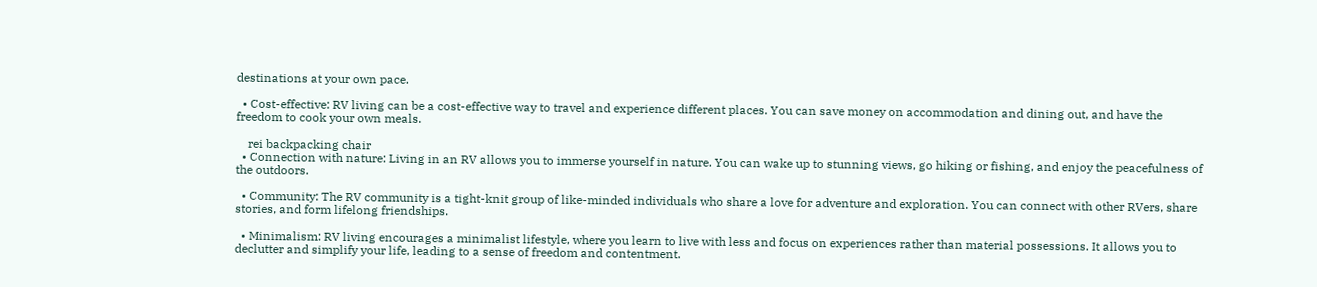destinations at your own pace.

  • Cost-effective: RV living can be a cost-effective way to travel and experience different places. You can save money on accommodation and dining out, and have the freedom to cook your own meals.

    rei backpacking chair
  • Connection with nature: Living in an RV allows you to immerse yourself in nature. You can wake up to stunning views, go hiking or fishing, and enjoy the peacefulness of the outdoors.

  • Community: The RV community is a tight-knit group of like-minded individuals who share a love for adventure and exploration. You can connect with other RVers, share stories, and form lifelong friendships.

  • Minimalism: RV living encourages a minimalist lifestyle, where you learn to live with less and focus on experiences rather than material possessions. It allows you to declutter and simplify your life, leading to a sense of freedom and contentment.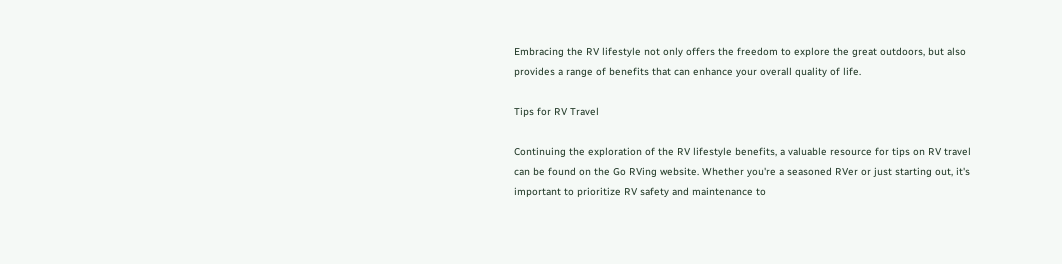Embracing the RV lifestyle not only offers the freedom to explore the great outdoors, but also provides a range of benefits that can enhance your overall quality of life.

Tips for RV Travel

Continuing the exploration of the RV lifestyle benefits, a valuable resource for tips on RV travel can be found on the Go RVing website. Whether you're a seasoned RVer or just starting out, it's important to prioritize RV safety and maintenance to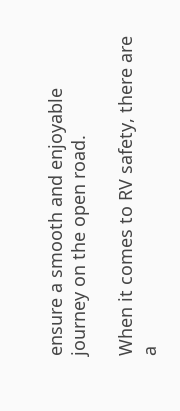ensure a smooth and enjoyable journey on the open road.

When it comes to RV safety, there are a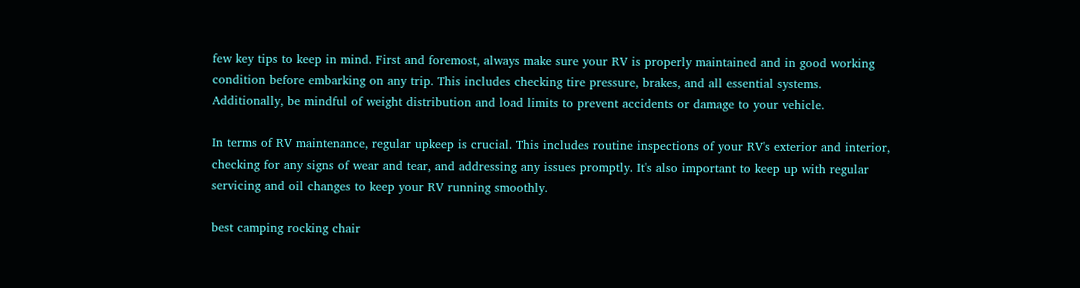few key tips to keep in mind. First and foremost, always make sure your RV is properly maintained and in good working condition before embarking on any trip. This includes checking tire pressure, brakes, and all essential systems. Additionally, be mindful of weight distribution and load limits to prevent accidents or damage to your vehicle.

In terms of RV maintenance, regular upkeep is crucial. This includes routine inspections of your RV's exterior and interior, checking for any signs of wear and tear, and addressing any issues promptly. It's also important to keep up with regular servicing and oil changes to keep your RV running smoothly.

best camping rocking chair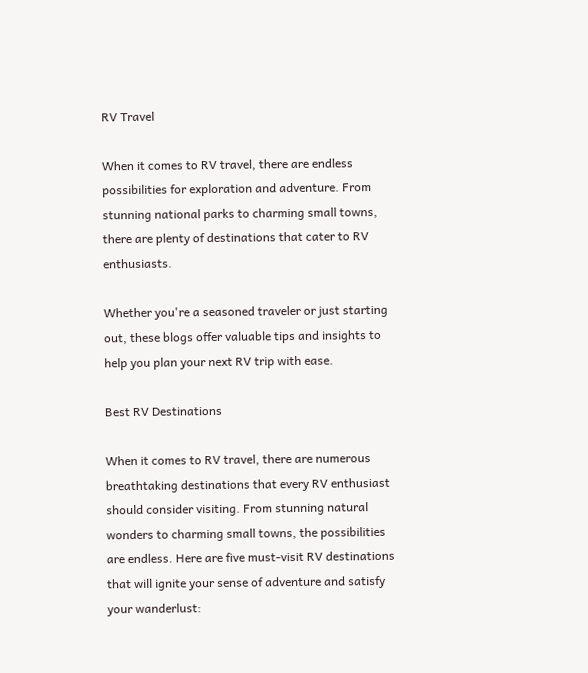RV Travel

When it comes to RV travel, there are endless possibilities for exploration and adventure. From stunning national parks to charming small towns, there are plenty of destinations that cater to RV enthusiasts.

Whether you're a seasoned traveler or just starting out, these blogs offer valuable tips and insights to help you plan your next RV trip with ease.

Best RV Destinations

When it comes to RV travel, there are numerous breathtaking destinations that every RV enthusiast should consider visiting. From stunning natural wonders to charming small towns, the possibilities are endless. Here are five must-visit RV destinations that will ignite your sense of adventure and satisfy your wanderlust: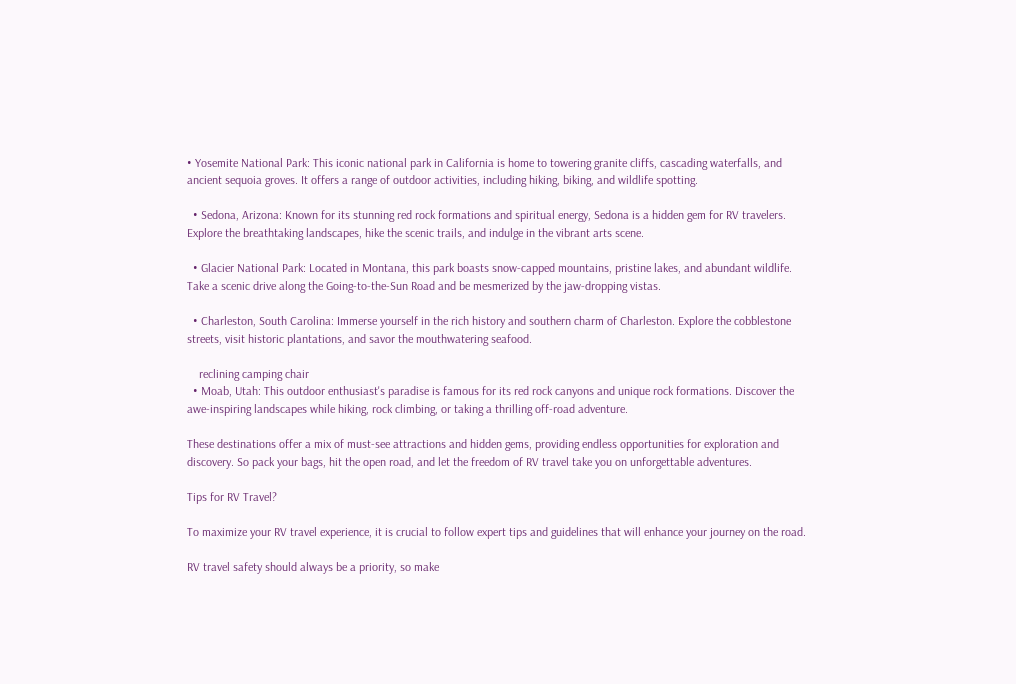• Yosemite National Park: This iconic national park in California is home to towering granite cliffs, cascading waterfalls, and ancient sequoia groves. It offers a range of outdoor activities, including hiking, biking, and wildlife spotting.

  • Sedona, Arizona: Known for its stunning red rock formations and spiritual energy, Sedona is a hidden gem for RV travelers. Explore the breathtaking landscapes, hike the scenic trails, and indulge in the vibrant arts scene.

  • Glacier National Park: Located in Montana, this park boasts snow-capped mountains, pristine lakes, and abundant wildlife. Take a scenic drive along the Going-to-the-Sun Road and be mesmerized by the jaw-dropping vistas.

  • Charleston, South Carolina: Immerse yourself in the rich history and southern charm of Charleston. Explore the cobblestone streets, visit historic plantations, and savor the mouthwatering seafood.

    reclining camping chair
  • Moab, Utah: This outdoor enthusiast's paradise is famous for its red rock canyons and unique rock formations. Discover the awe-inspiring landscapes while hiking, rock climbing, or taking a thrilling off-road adventure.

These destinations offer a mix of must-see attractions and hidden gems, providing endless opportunities for exploration and discovery. So pack your bags, hit the open road, and let the freedom of RV travel take you on unforgettable adventures.

Tips for RV Travel?

To maximize your RV travel experience, it is crucial to follow expert tips and guidelines that will enhance your journey on the road.

RV travel safety should always be a priority, so make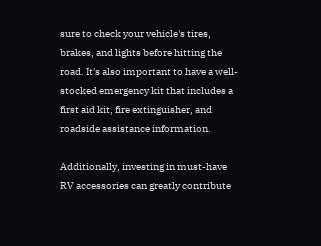sure to check your vehicle's tires, brakes, and lights before hitting the road. It's also important to have a well-stocked emergency kit that includes a first aid kit, fire extinguisher, and roadside assistance information.

Additionally, investing in must-have RV accessories can greatly contribute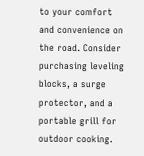to your comfort and convenience on the road. Consider purchasing leveling blocks, a surge protector, and a portable grill for outdoor cooking.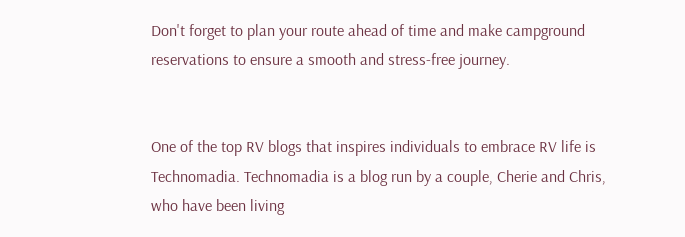Don't forget to plan your route ahead of time and make campground reservations to ensure a smooth and stress-free journey.


One of the top RV blogs that inspires individuals to embrace RV life is Technomadia. Technomadia is a blog run by a couple, Cherie and Chris, who have been living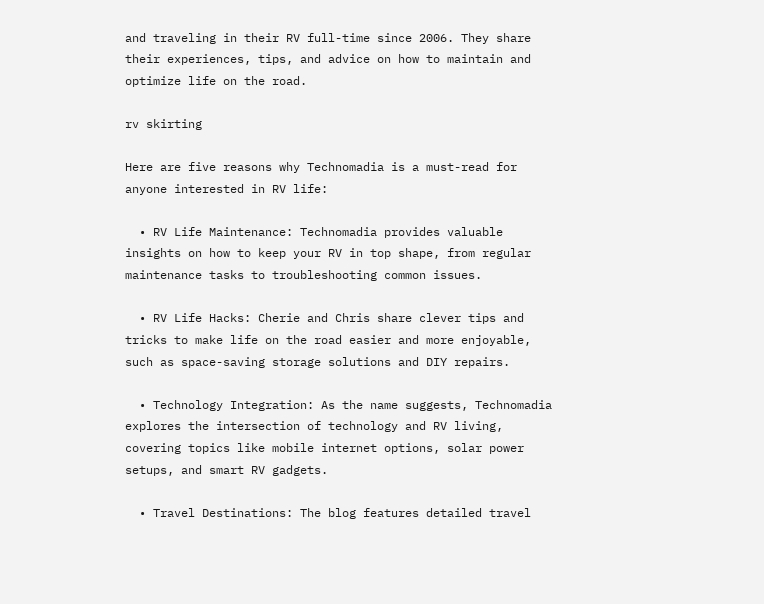and traveling in their RV full-time since 2006. They share their experiences, tips, and advice on how to maintain and optimize life on the road.

rv skirting

Here are five reasons why Technomadia is a must-read for anyone interested in RV life:

  • RV Life Maintenance: Technomadia provides valuable insights on how to keep your RV in top shape, from regular maintenance tasks to troubleshooting common issues.

  • RV Life Hacks: Cherie and Chris share clever tips and tricks to make life on the road easier and more enjoyable, such as space-saving storage solutions and DIY repairs.

  • Technology Integration: As the name suggests, Technomadia explores the intersection of technology and RV living, covering topics like mobile internet options, solar power setups, and smart RV gadgets.

  • Travel Destinations: The blog features detailed travel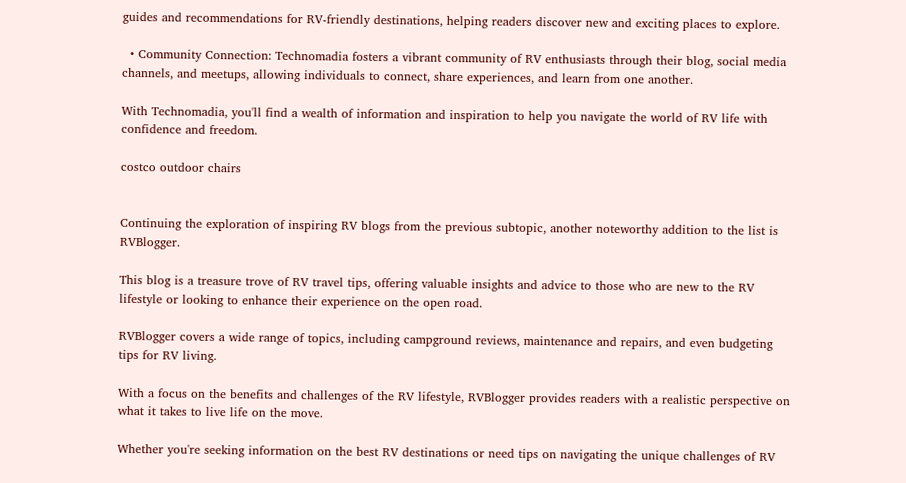guides and recommendations for RV-friendly destinations, helping readers discover new and exciting places to explore.

  • Community Connection: Technomadia fosters a vibrant community of RV enthusiasts through their blog, social media channels, and meetups, allowing individuals to connect, share experiences, and learn from one another.

With Technomadia, you'll find a wealth of information and inspiration to help you navigate the world of RV life with confidence and freedom.

costco outdoor chairs


Continuing the exploration of inspiring RV blogs from the previous subtopic, another noteworthy addition to the list is RVBlogger.

This blog is a treasure trove of RV travel tips, offering valuable insights and advice to those who are new to the RV lifestyle or looking to enhance their experience on the open road.

RVBlogger covers a wide range of topics, including campground reviews, maintenance and repairs, and even budgeting tips for RV living.

With a focus on the benefits and challenges of the RV lifestyle, RVBlogger provides readers with a realistic perspective on what it takes to live life on the move.

Whether you're seeking information on the best RV destinations or need tips on navigating the unique challenges of RV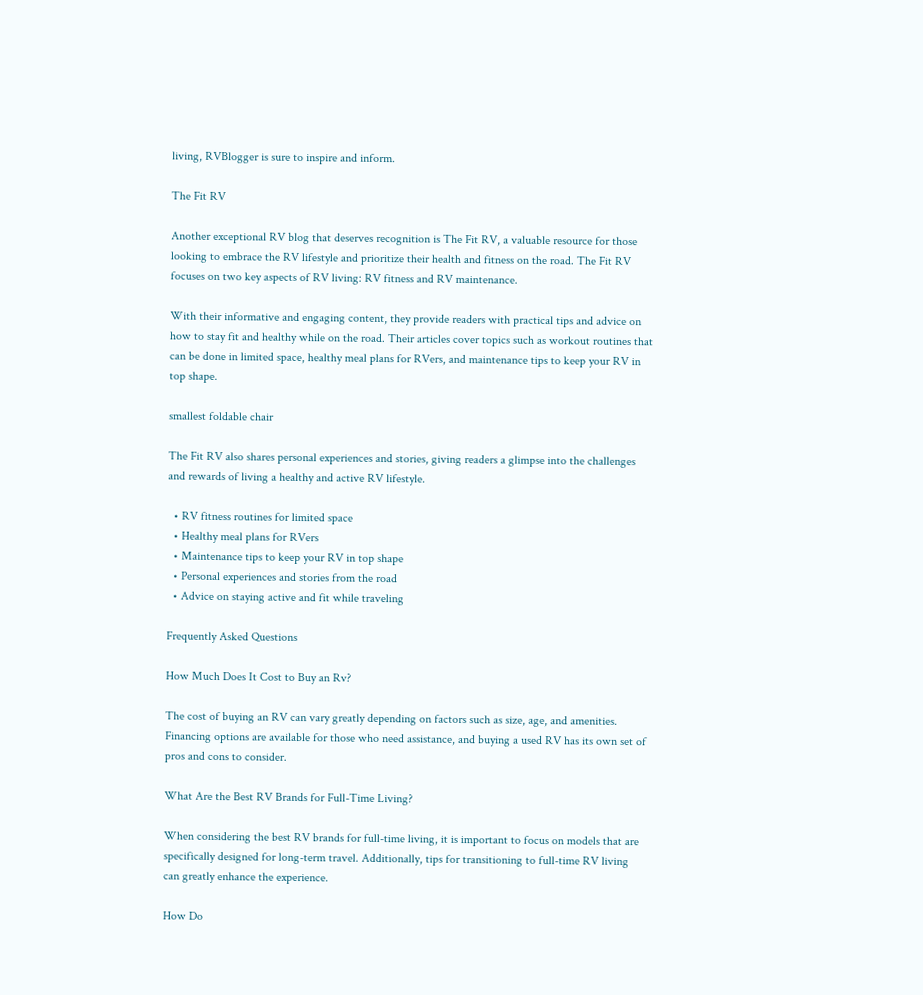living, RVBlogger is sure to inspire and inform.

The Fit RV

Another exceptional RV blog that deserves recognition is The Fit RV, a valuable resource for those looking to embrace the RV lifestyle and prioritize their health and fitness on the road. The Fit RV focuses on two key aspects of RV living: RV fitness and RV maintenance.

With their informative and engaging content, they provide readers with practical tips and advice on how to stay fit and healthy while on the road. Their articles cover topics such as workout routines that can be done in limited space, healthy meal plans for RVers, and maintenance tips to keep your RV in top shape.

smallest foldable chair

The Fit RV also shares personal experiences and stories, giving readers a glimpse into the challenges and rewards of living a healthy and active RV lifestyle.

  • RV fitness routines for limited space
  • Healthy meal plans for RVers
  • Maintenance tips to keep your RV in top shape
  • Personal experiences and stories from the road
  • Advice on staying active and fit while traveling

Frequently Asked Questions

How Much Does It Cost to Buy an Rv?

The cost of buying an RV can vary greatly depending on factors such as size, age, and amenities. Financing options are available for those who need assistance, and buying a used RV has its own set of pros and cons to consider.

What Are the Best RV Brands for Full-Time Living?

When considering the best RV brands for full-time living, it is important to focus on models that are specifically designed for long-term travel. Additionally, tips for transitioning to full-time RV living can greatly enhance the experience.

How Do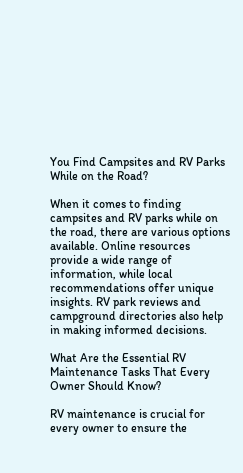You Find Campsites and RV Parks While on the Road?

When it comes to finding campsites and RV parks while on the road, there are various options available. Online resources provide a wide range of information, while local recommendations offer unique insights. RV park reviews and campground directories also help in making informed decisions.

What Are the Essential RV Maintenance Tasks That Every Owner Should Know?

RV maintenance is crucial for every owner to ensure the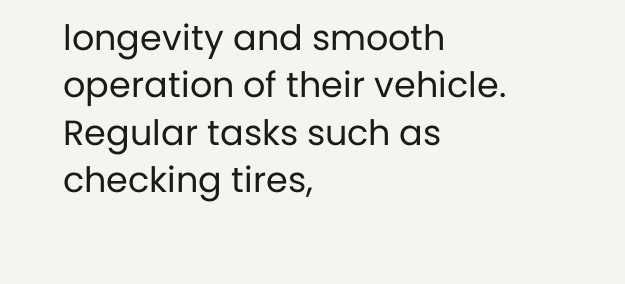longevity and smooth operation of their vehicle. Regular tasks such as checking tires,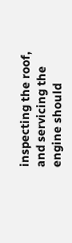inspecting the roof, and servicing the engine should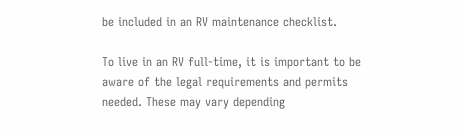be included in an RV maintenance checklist.

To live in an RV full-time, it is important to be aware of the legal requirements and permits needed. These may vary depending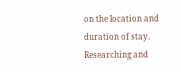on the location and duration of stay. Researching and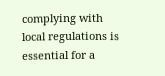complying with local regulations is essential for a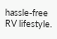hassle-free RV lifestyle.